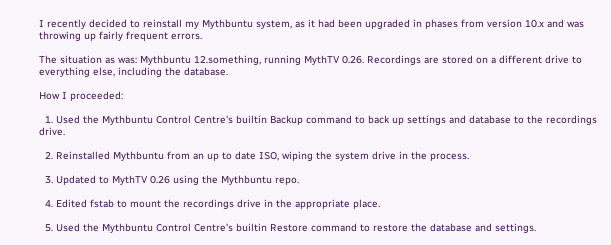I recently decided to reinstall my Mythbuntu system, as it had been upgraded in phases from version 10.x and was throwing up fairly frequent errors.

The situation as was: Mythbuntu 12.something, running MythTV 0.26. Recordings are stored on a different drive to everything else, including the database.

How I proceeded:

  1. Used the Mythbuntu Control Centre's builtin Backup command to back up settings and database to the recordings drive.

  2. Reinstalled Mythbuntu from an up to date ISO, wiping the system drive in the process.

  3. Updated to MythTV 0.26 using the Mythbuntu repo.

  4. Edited fstab to mount the recordings drive in the appropriate place.

  5. Used the Mythbuntu Control Centre's builtin Restore command to restore the database and settings.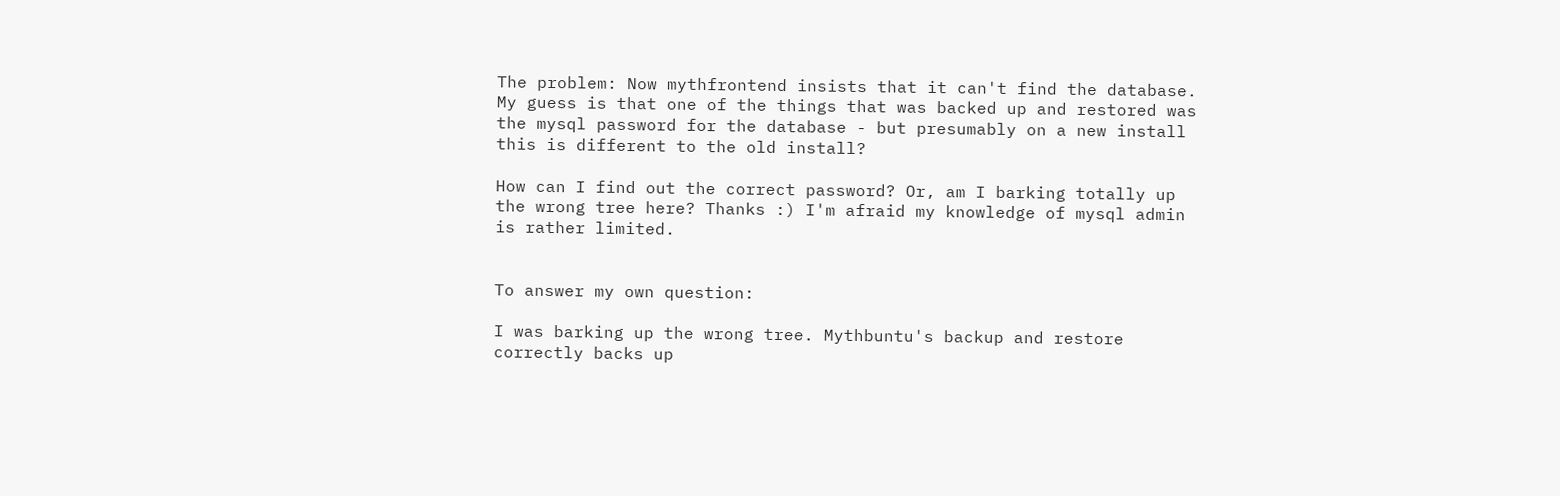The problem: Now mythfrontend insists that it can't find the database. My guess is that one of the things that was backed up and restored was the mysql password for the database - but presumably on a new install this is different to the old install?

How can I find out the correct password? Or, am I barking totally up the wrong tree here? Thanks :) I'm afraid my knowledge of mysql admin is rather limited.


To answer my own question:

I was barking up the wrong tree. Mythbuntu's backup and restore correctly backs up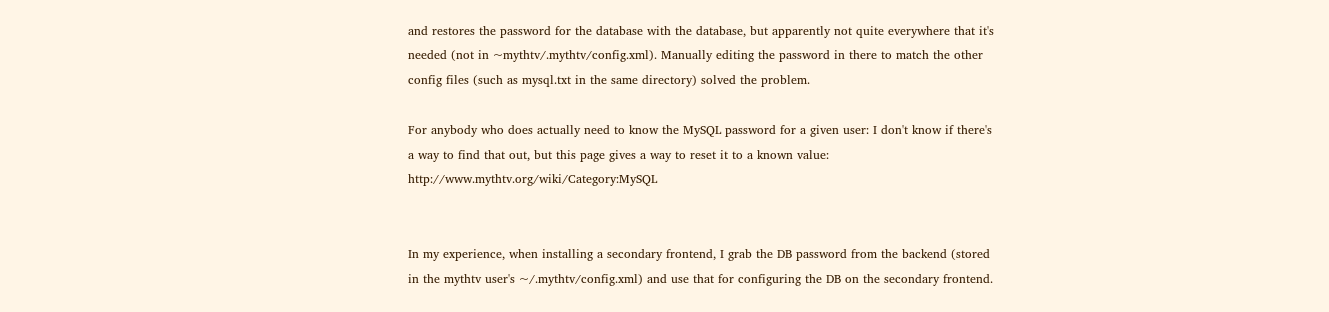and restores the password for the database with the database, but apparently not quite everywhere that it's needed (not in ~mythtv/.mythtv/config.xml). Manually editing the password in there to match the other config files (such as mysql.txt in the same directory) solved the problem.

For anybody who does actually need to know the MySQL password for a given user: I don't know if there's a way to find that out, but this page gives a way to reset it to a known value: http://www.mythtv.org/wiki/Category:MySQL


In my experience, when installing a secondary frontend, I grab the DB password from the backend (stored in the mythtv user's ~/.mythtv/config.xml) and use that for configuring the DB on the secondary frontend.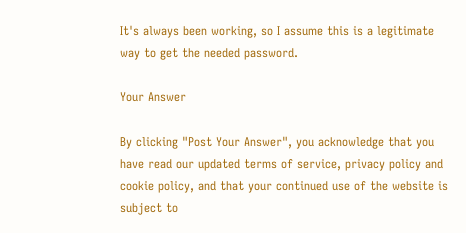It's always been working, so I assume this is a legitimate way to get the needed password.

Your Answer

By clicking "Post Your Answer", you acknowledge that you have read our updated terms of service, privacy policy and cookie policy, and that your continued use of the website is subject to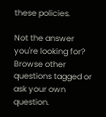these policies.

Not the answer you're looking for? Browse other questions tagged or ask your own question.